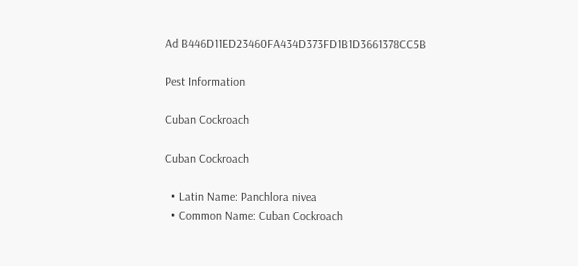Ad B446D11ED23460FA434D373FD1B1D3661378CC5B

Pest Information

Cuban Cockroach

Cuban Cockroach

  • Latin Name: Panchlora nivea
  • Common Name: Cuban Cockroach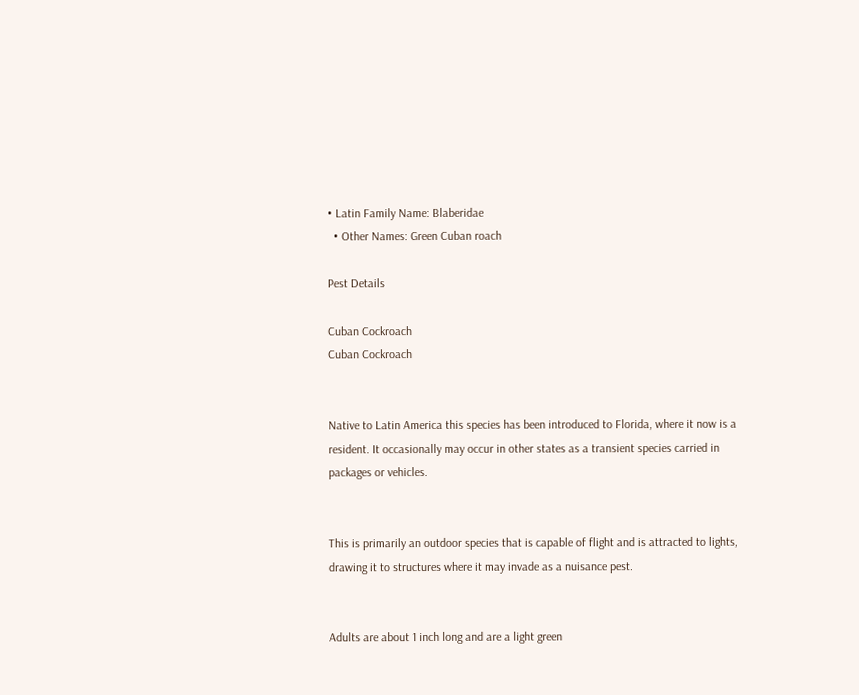• Latin Family Name: Blaberidae
  • Other Names: Green Cuban roach

Pest Details

Cuban Cockroach
Cuban Cockroach


Native to Latin America this species has been introduced to Florida, where it now is a resident. It occasionally may occur in other states as a transient species carried in packages or vehicles.


This is primarily an outdoor species that is capable of flight and is attracted to lights, drawing it to structures where it may invade as a nuisance pest.


Adults are about 1 inch long and are a light green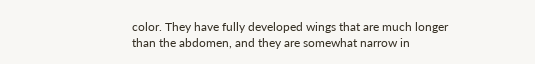color. They have fully developed wings that are much longer than the abdomen, and they are somewhat narrow in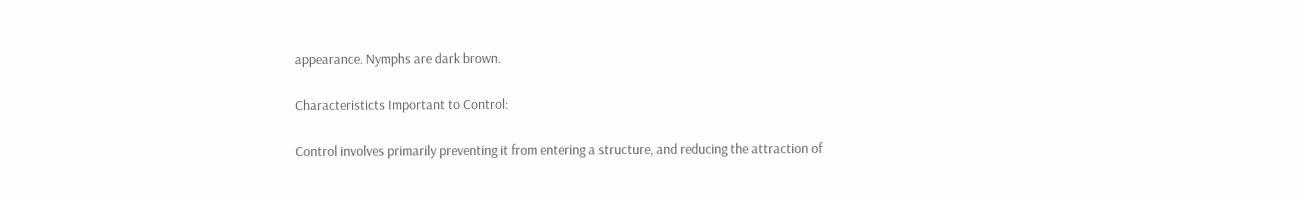appearance. Nymphs are dark brown.

Characteristicts Important to Control:

Control involves primarily preventing it from entering a structure, and reducing the attraction of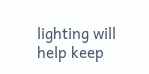lighting will help keep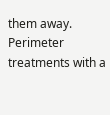them away. Perimeter treatments with a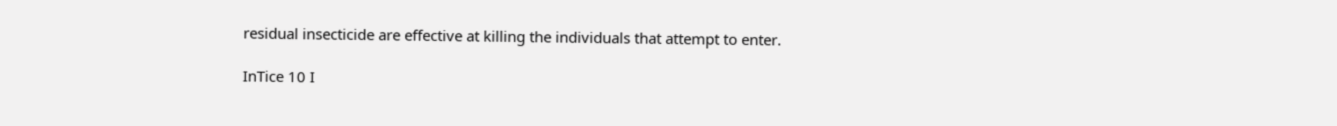residual insecticide are effective at killing the individuals that attempt to enter.

InTice 10 I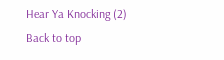Hear Ya Knocking (2)
Back to top